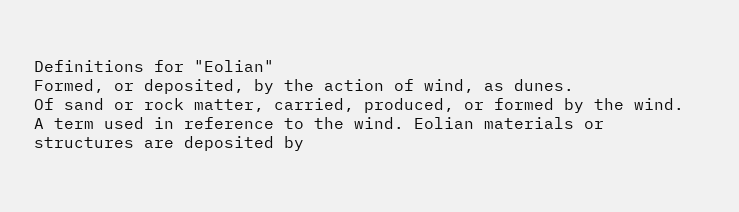Definitions for "Eolian"
Formed, or deposited, by the action of wind, as dunes.
Of sand or rock matter, carried, produced, or formed by the wind.
A term used in reference to the wind. Eolian materials or structures are deposited by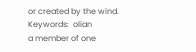or created by the wind.
Keywords:  olian
a member of one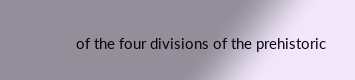of the four divisions of the prehistoric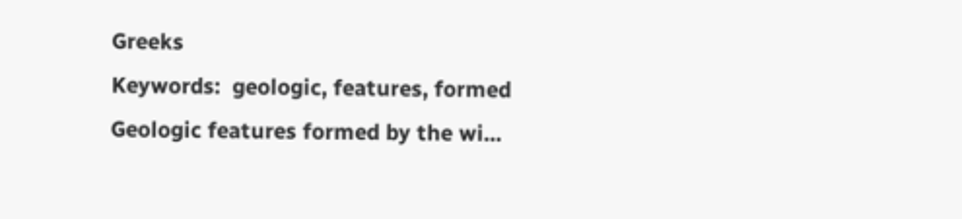Greeks
Keywords:  geologic, features, formed
Geologic features formed by the wi...